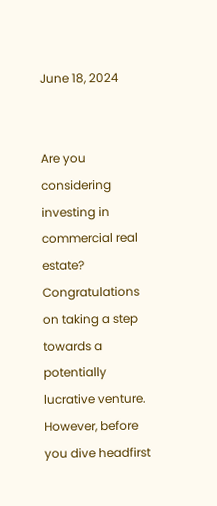June 18, 2024


Are you considering investing in commercial real estate? Congratulations on taking a step towards a potentially lucrative venture. However, before you dive headfirst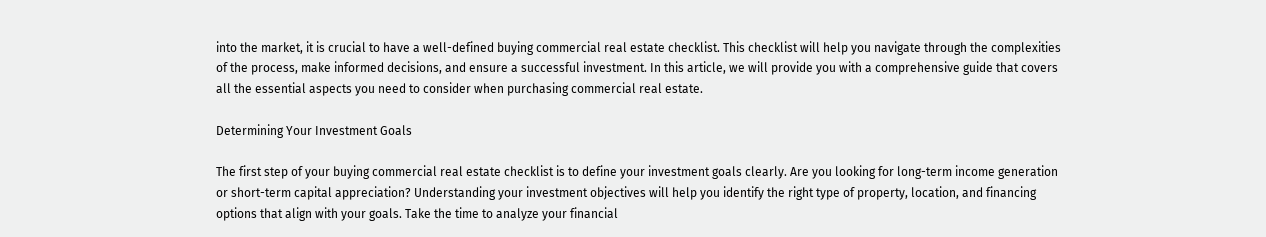into the market, it is crucial to have a well-defined buying commercial real estate checklist. This checklist will help you navigate through the complexities of the process, make informed decisions, and ensure a successful investment. In this article, we will provide you with a comprehensive guide that covers all the essential aspects you need to consider when purchasing commercial real estate.

Determining Your Investment Goals

The first step of your buying commercial real estate checklist is to define your investment goals clearly. Are you looking for long-term income generation or short-term capital appreciation? Understanding your investment objectives will help you identify the right type of property, location, and financing options that align with your goals. Take the time to analyze your financial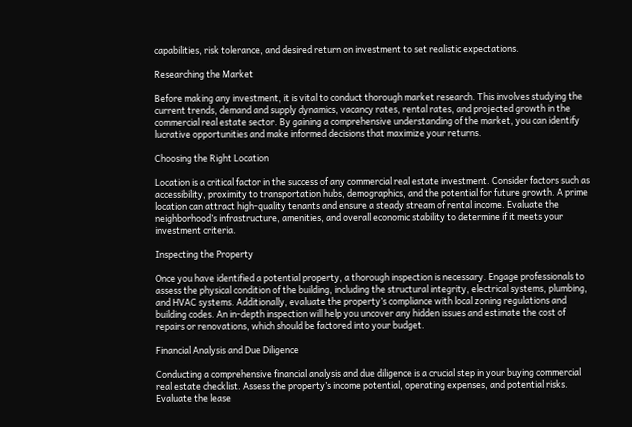capabilities, risk tolerance, and desired return on investment to set realistic expectations.

Researching the Market

Before making any investment, it is vital to conduct thorough market research. This involves studying the current trends, demand and supply dynamics, vacancy rates, rental rates, and projected growth in the commercial real estate sector. By gaining a comprehensive understanding of the market, you can identify lucrative opportunities and make informed decisions that maximize your returns.

Choosing the Right Location

Location is a critical factor in the success of any commercial real estate investment. Consider factors such as accessibility, proximity to transportation hubs, demographics, and the potential for future growth. A prime location can attract high-quality tenants and ensure a steady stream of rental income. Evaluate the neighborhood’s infrastructure, amenities, and overall economic stability to determine if it meets your investment criteria.

Inspecting the Property

Once you have identified a potential property, a thorough inspection is necessary. Engage professionals to assess the physical condition of the building, including the structural integrity, electrical systems, plumbing, and HVAC systems. Additionally, evaluate the property’s compliance with local zoning regulations and building codes. An in-depth inspection will help you uncover any hidden issues and estimate the cost of repairs or renovations, which should be factored into your budget.

Financial Analysis and Due Diligence

Conducting a comprehensive financial analysis and due diligence is a crucial step in your buying commercial real estate checklist. Assess the property’s income potential, operating expenses, and potential risks. Evaluate the lease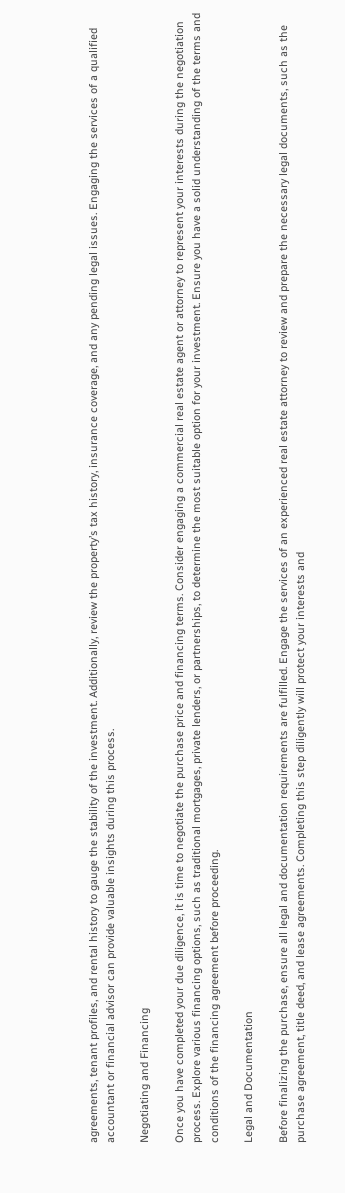agreements, tenant profiles, and rental history to gauge the stability of the investment. Additionally, review the property’s tax history, insurance coverage, and any pending legal issues. Engaging the services of a qualified accountant or financial advisor can provide valuable insights during this process.

Negotiating and Financing

Once you have completed your due diligence, it is time to negotiate the purchase price and financing terms. Consider engaging a commercial real estate agent or attorney to represent your interests during the negotiation process. Explore various financing options, such as traditional mortgages, private lenders, or partnerships, to determine the most suitable option for your investment. Ensure you have a solid understanding of the terms and conditions of the financing agreement before proceeding.

Legal and Documentation

Before finalizing the purchase, ensure all legal and documentation requirements are fulfilled. Engage the services of an experienced real estate attorney to review and prepare the necessary legal documents, such as the purchase agreement, title deed, and lease agreements. Completing this step diligently will protect your interests and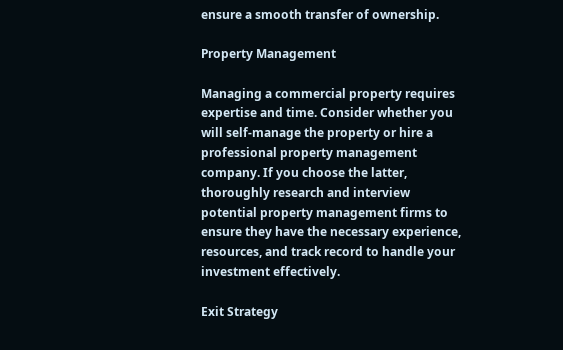ensure a smooth transfer of ownership.

Property Management

Managing a commercial property requires expertise and time. Consider whether you will self-manage the property or hire a professional property management company. If you choose the latter, thoroughly research and interview potential property management firms to ensure they have the necessary experience, resources, and track record to handle your investment effectively.

Exit Strategy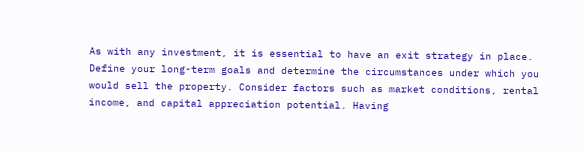As with any investment, it is essential to have an exit strategy in place. Define your long-term goals and determine the circumstances under which you would sell the property. Consider factors such as market conditions, rental income, and capital appreciation potential. Having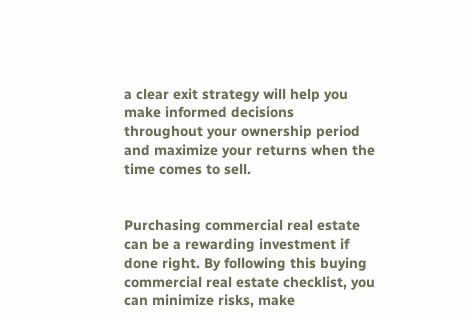a clear exit strategy will help you make informed decisions throughout your ownership period and maximize your returns when the time comes to sell.


Purchasing commercial real estate can be a rewarding investment if done right. By following this buying commercial real estate checklist, you can minimize risks, make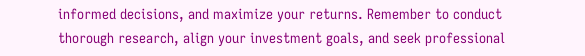informed decisions, and maximize your returns. Remember to conduct thorough research, align your investment goals, and seek professional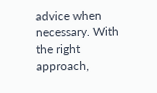advice when necessary. With the right approach,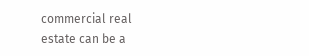commercial real estate can be a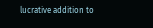lucrative addition to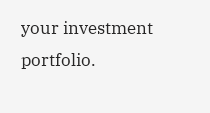your investment portfolio.